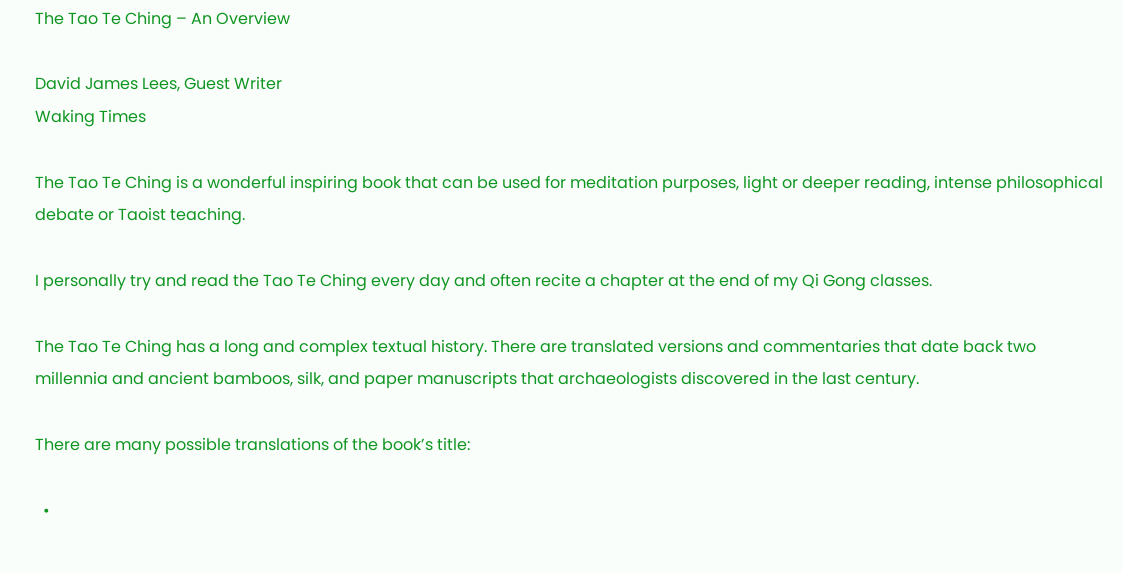The Tao Te Ching – An Overview

David James Lees, Guest Writer
Waking Times

The Tao Te Ching is a wonderful inspiring book that can be used for meditation purposes, light or deeper reading, intense philosophical debate or Taoist teaching.

I personally try and read the Tao Te Ching every day and often recite a chapter at the end of my Qi Gong classes.

The Tao Te Ching has a long and complex textual history. There are translated versions and commentaries that date back two millennia and ancient bamboos, silk, and paper manuscripts that archaeologists discovered in the last century.

There are many possible translations of the book’s title:

  •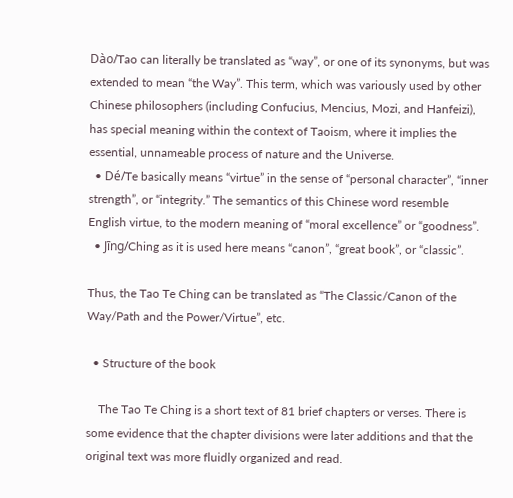Dào/Tao can literally be translated as “way”, or one of its synonyms, but was extended to mean “the Way”. This term, which was variously used by other Chinese philosophers (including Confucius, Mencius, Mozi, and Hanfeizi), has special meaning within the context of Taoism, where it implies the essential, unnameable process of nature and the Universe.
  • Dé/Te basically means “virtue” in the sense of “personal character”, “inner strength”, or “integrity.” The semantics of this Chinese word resemble English virtue, to the modern meaning of “moral excellence” or “goodness”.
  • Jīng/Ching as it is used here means “canon”, “great book”, or “classic”.

Thus, the Tao Te Ching can be translated as “The Classic/Canon of the Way/Path and the Power/Virtue”, etc.

  • Structure of the book

    The Tao Te Ching is a short text of 81 brief chapters or verses. There is some evidence that the chapter divisions were later additions and that the original text was more fluidly organized and read.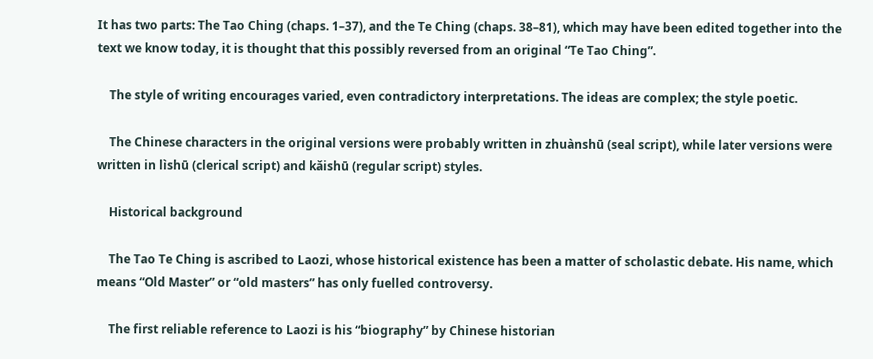It has two parts: The Tao Ching (chaps. 1–37), and the Te Ching (chaps. 38–81), which may have been edited together into the text we know today, it is thought that this possibly reversed from an original “Te Tao Ching”.

    The style of writing encourages varied, even contradictory interpretations. The ideas are complex; the style poetic.

    The Chinese characters in the original versions were probably written in zhuànshū (seal script), while later versions were written in lìshū (clerical script) and kǎishū (regular script) styles.

    Historical background

    The Tao Te Ching is ascribed to Laozi, whose historical existence has been a matter of scholastic debate. His name, which means “Old Master” or “old masters” has only fuelled controversy.

    The first reliable reference to Laozi is his “biography” by Chinese historian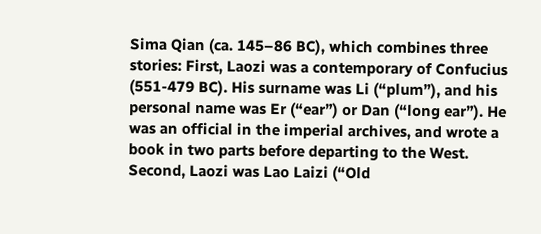Sima Qian (ca. 145–86 BC), which combines three stories: First, Laozi was a contemporary of Confucius (551-479 BC). His surname was Li (“plum”), and his personal name was Er (“ear”) or Dan (“long ear”). He was an official in the imperial archives, and wrote a book in two parts before departing to the West. Second, Laozi was Lao Laizi (“Old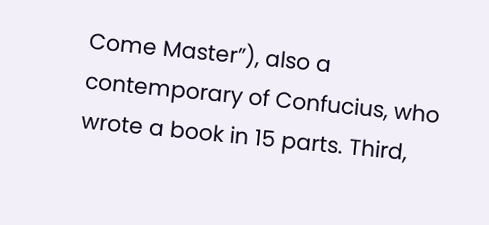Come Master”), also a contemporary of Confucius, who wrote a book in 15 parts. Third,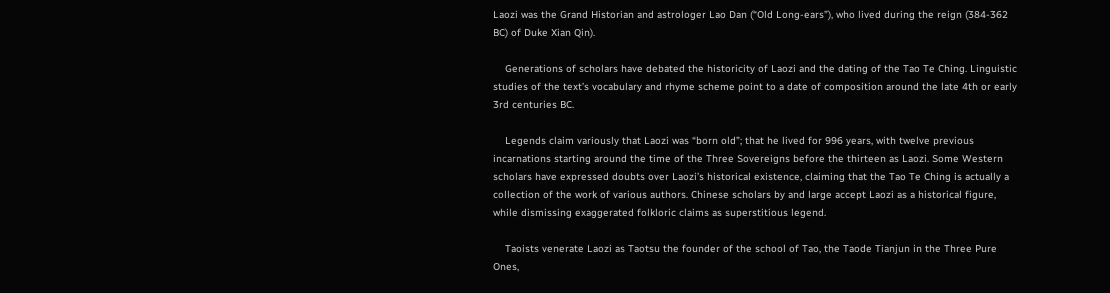Laozi was the Grand Historian and astrologer Lao Dan (“Old Long-ears”), who lived during the reign (384-362 BC) of Duke Xian Qin).

    Generations of scholars have debated the historicity of Laozi and the dating of the Tao Te Ching. Linguistic studies of the text’s vocabulary and rhyme scheme point to a date of composition around the late 4th or early 3rd centuries BC.

    Legends claim variously that Laozi was “born old”; that he lived for 996 years, with twelve previous incarnations starting around the time of the Three Sovereigns before the thirteen as Laozi. Some Western scholars have expressed doubts over Laozi’s historical existence, claiming that the Tao Te Ching is actually a collection of the work of various authors. Chinese scholars by and large accept Laozi as a historical figure, while dismissing exaggerated folkloric claims as superstitious legend.

    Taoists venerate Laozi as Taotsu the founder of the school of Tao, the Taode Tianjun in the Three Pure Ones,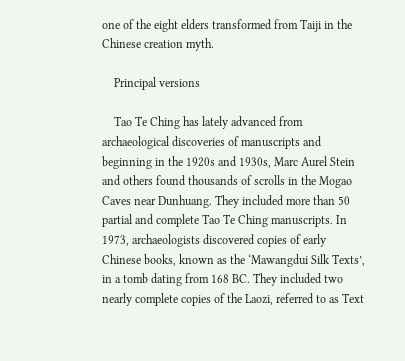one of the eight elders transformed from Taiji in the Chinese creation myth.

    Principal versions

    Tao Te Ching has lately advanced from archaeological discoveries of manuscripts and beginning in the 1920s and 1930s, Marc Aurel Stein and others found thousands of scrolls in the Mogao Caves near Dunhuang. They included more than 50 partial and complete Tao Te Ching manuscripts. In 1973, archaeologists discovered copies of early Chinese books, known as the ‘Mawangdui Silk Texts’, in a tomb dating from 168 BC. They included two nearly complete copies of the Laozi, referred to as Text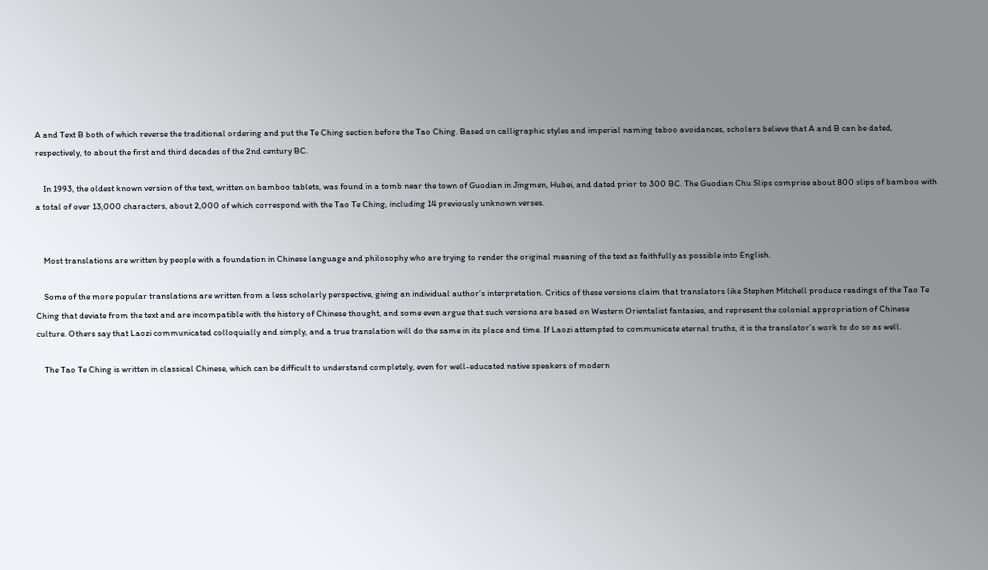A and Text B both of which reverse the traditional ordering and put the Te Ching section before the Tao Ching. Based on calligraphic styles and imperial naming taboo avoidances, scholars believe that A and B can be dated, respectively, to about the first and third decades of the 2nd century BC.

    In 1993, the oldest known version of the text, written on bamboo tablets, was found in a tomb near the town of Guodian in Jingmen, Hubei, and dated prior to 300 BC. The Guodian Chu Slips comprise about 800 slips of bamboo with a total of over 13,000 characters, about 2,000 of which correspond with the Tao Te Ching, including 14 previously unknown verses.


    Most translations are written by people with a foundation in Chinese language and philosophy who are trying to render the original meaning of the text as faithfully as possible into English.

    Some of the more popular translations are written from a less scholarly perspective, giving an individual author’s interpretation. Critics of these versions claim that translators like Stephen Mitchell produce readings of the Tao Te Ching that deviate from the text and are incompatible with the history of Chinese thought, and some even argue that such versions are based on Western Orientalist fantasies, and represent the colonial appropriation of Chinese culture. Others say that Laozi communicated colloquially and simply, and a true translation will do the same in its place and time. If Laozi attempted to communicate eternal truths, it is the translator’s work to do so as well.

    The Tao Te Ching is written in classical Chinese, which can be difficult to understand completely, even for well-educated native speakers of modern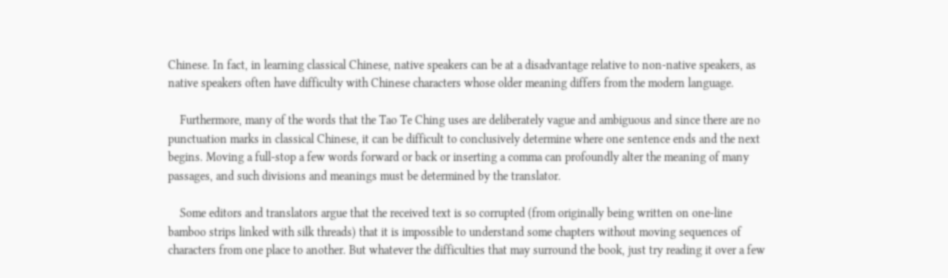Chinese. In fact, in learning classical Chinese, native speakers can be at a disadvantage relative to non-native speakers, as native speakers often have difficulty with Chinese characters whose older meaning differs from the modern language.

    Furthermore, many of the words that the Tao Te Ching uses are deliberately vague and ambiguous and since there are no punctuation marks in classical Chinese, it can be difficult to conclusively determine where one sentence ends and the next begins. Moving a full-stop a few words forward or back or inserting a comma can profoundly alter the meaning of many passages, and such divisions and meanings must be determined by the translator.

    Some editors and translators argue that the received text is so corrupted (from originally being written on one-line bamboo strips linked with silk threads) that it is impossible to understand some chapters without moving sequences of characters from one place to another. But whatever the difficulties that may surround the book, just try reading it over a few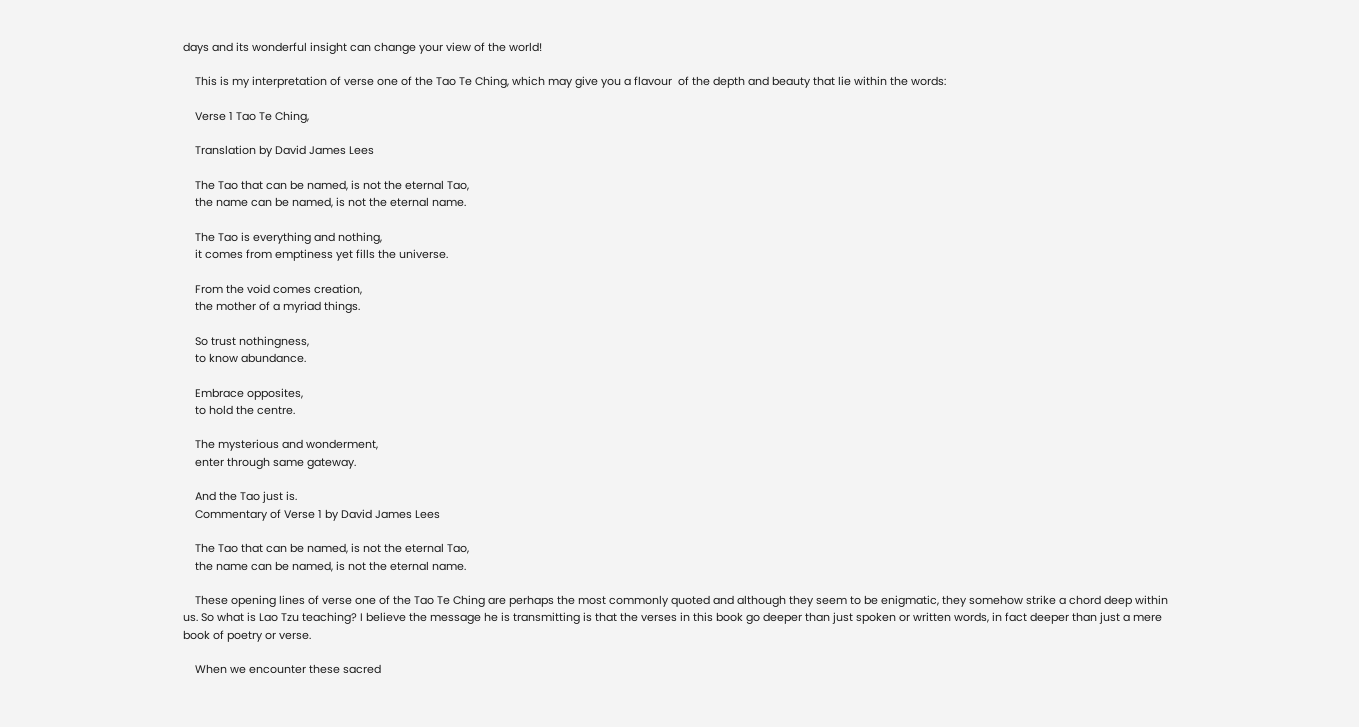days and its wonderful insight can change your view of the world!

    This is my interpretation of verse one of the Tao Te Ching, which may give you a flavour  of the depth and beauty that lie within the words:

    Verse 1 Tao Te Ching,

    Translation by David James Lees

    The Tao that can be named, is not the eternal Tao,
    the name can be named, is not the eternal name.

    The Tao is everything and nothing,
    it comes from emptiness yet fills the universe.

    From the void comes creation,
    the mother of a myriad things.

    So trust nothingness,
    to know abundance.

    Embrace opposites,
    to hold the centre.

    The mysterious and wonderment,
    enter through same gateway.

    And the Tao just is.
    Commentary of Verse 1 by David James Lees

    The Tao that can be named, is not the eternal Tao,
    the name can be named, is not the eternal name.

    These opening lines of verse one of the Tao Te Ching are perhaps the most commonly quoted and although they seem to be enigmatic, they somehow strike a chord deep within us. So what is Lao Tzu teaching? I believe the message he is transmitting is that the verses in this book go deeper than just spoken or written words, in fact deeper than just a mere book of poetry or verse.

    When we encounter these sacred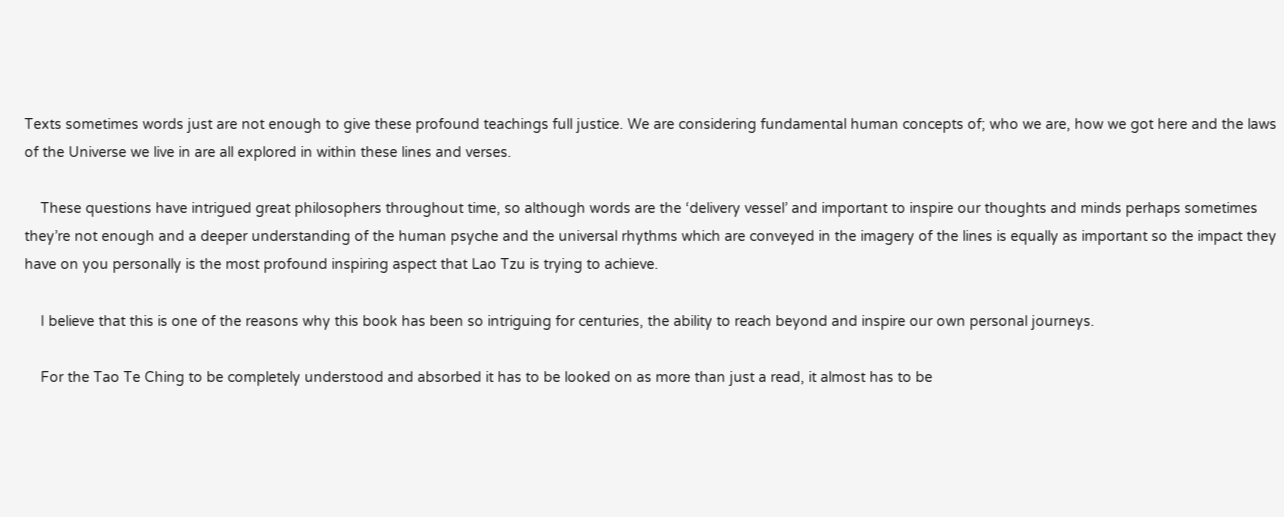Texts sometimes words just are not enough to give these profound teachings full justice. We are considering fundamental human concepts of; who we are, how we got here and the laws of the Universe we live in are all explored in within these lines and verses.

    These questions have intrigued great philosophers throughout time, so although words are the ‘delivery vessel’ and important to inspire our thoughts and minds perhaps sometimes they’re not enough and a deeper understanding of the human psyche and the universal rhythms which are conveyed in the imagery of the lines is equally as important so the impact they have on you personally is the most profound inspiring aspect that Lao Tzu is trying to achieve.

    I believe that this is one of the reasons why this book has been so intriguing for centuries, the ability to reach beyond and inspire our own personal journeys.

    For the Tao Te Ching to be completely understood and absorbed it has to be looked on as more than just a read, it almost has to be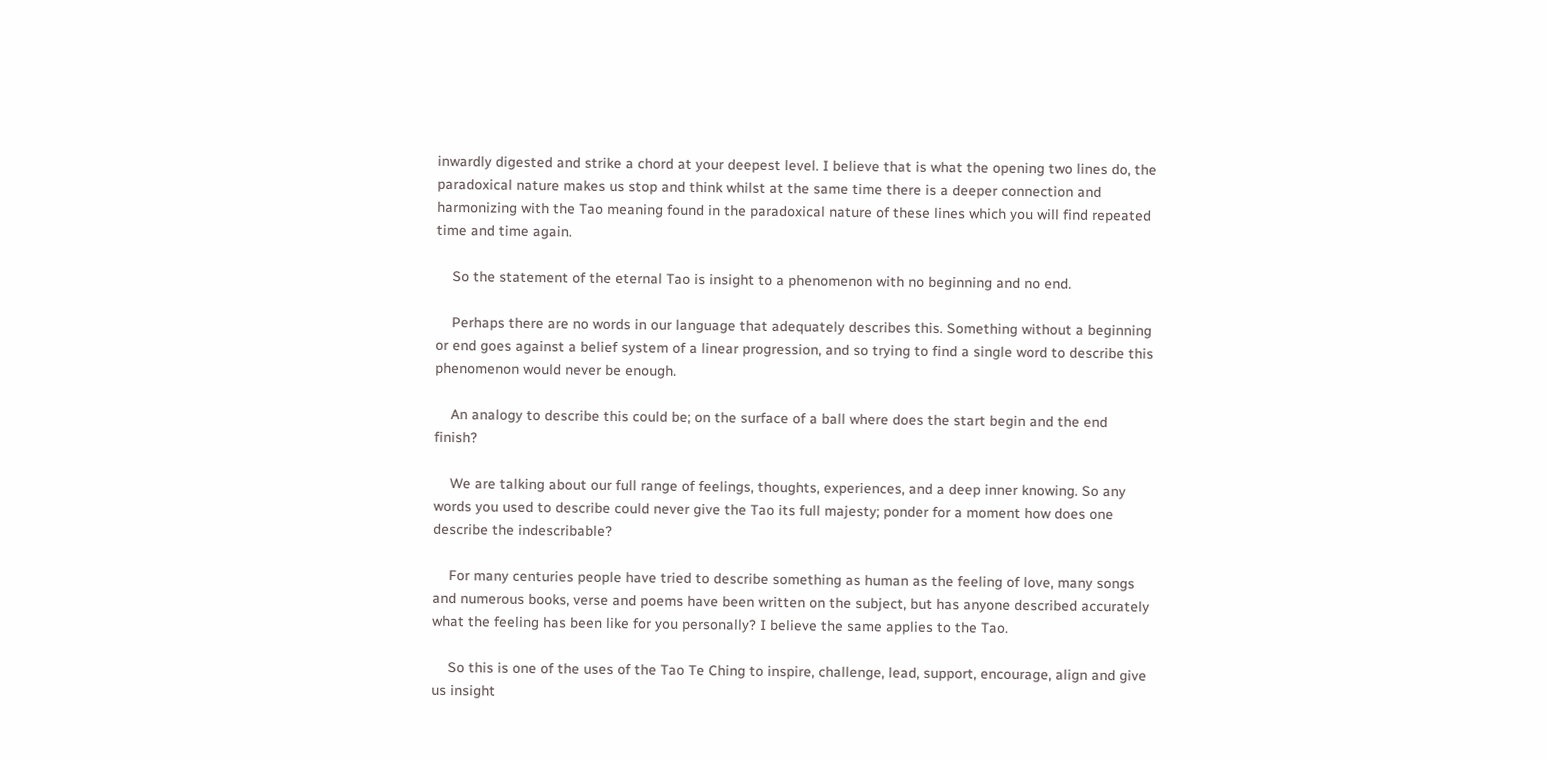inwardly digested and strike a chord at your deepest level. I believe that is what the opening two lines do, the paradoxical nature makes us stop and think whilst at the same time there is a deeper connection and harmonizing with the Tao meaning found in the paradoxical nature of these lines which you will find repeated time and time again.

    So the statement of the eternal Tao is insight to a phenomenon with no beginning and no end.

    Perhaps there are no words in our language that adequately describes this. Something without a beginning or end goes against a belief system of a linear progression, and so trying to find a single word to describe this phenomenon would never be enough.

    An analogy to describe this could be; on the surface of a ball where does the start begin and the end finish?

    We are talking about our full range of feelings, thoughts, experiences, and a deep inner knowing. So any words you used to describe could never give the Tao its full majesty; ponder for a moment how does one describe the indescribable?

    For many centuries people have tried to describe something as human as the feeling of love, many songs and numerous books, verse and poems have been written on the subject, but has anyone described accurately what the feeling has been like for you personally? I believe the same applies to the Tao.

    So this is one of the uses of the Tao Te Ching to inspire, challenge, lead, support, encourage, align and give us insight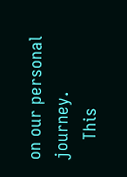on our personal journey.
    This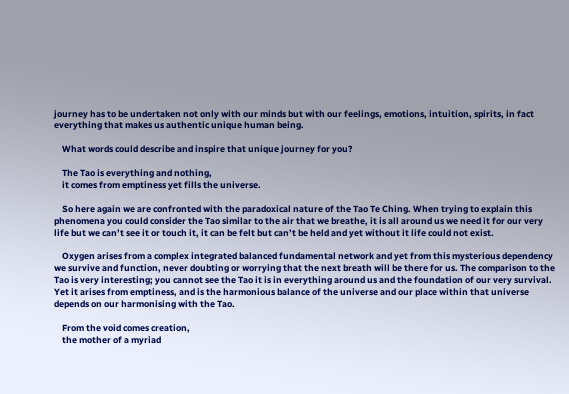journey has to be undertaken not only with our minds but with our feelings, emotions, intuition, spirits, in fact everything that makes us authentic unique human being.

    What words could describe and inspire that unique journey for you?

    The Tao is everything and nothing,
    it comes from emptiness yet fills the universe.

    So here again we are confronted with the paradoxical nature of the Tao Te Ching. When trying to explain this phenomena you could consider the Tao similar to the air that we breathe, it is all around us we need it for our very life but we can’t see it or touch it, it can be felt but can’t be held and yet without it life could not exist.

    Oxygen arises from a complex integrated balanced fundamental network and yet from this mysterious dependency we survive and function, never doubting or worrying that the next breath will be there for us. The comparison to the Tao is very interesting; you cannot see the Tao it is in everything around us and the foundation of our very survival. Yet it arises from emptiness, and is the harmonious balance of the universe and our place within that universe depends on our harmonising with the Tao.

    From the void comes creation,
    the mother of a myriad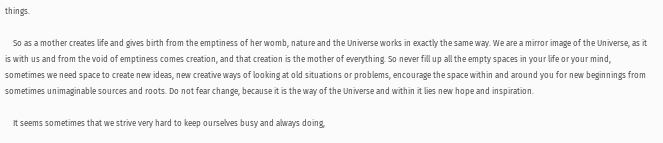things.

    So as a mother creates life and gives birth from the emptiness of her womb, nature and the Universe works in exactly the same way. We are a mirror image of the Universe, as it is with us and from the void of emptiness comes creation, and that creation is the mother of everything. So never fill up all the empty spaces in your life or your mind, sometimes we need space to create new ideas, new creative ways of looking at old situations or problems, encourage the space within and around you for new beginnings from sometimes unimaginable sources and roots. Do not fear change, because it is the way of the Universe and within it lies new hope and inspiration.

    It seems sometimes that we strive very hard to keep ourselves busy and always doing,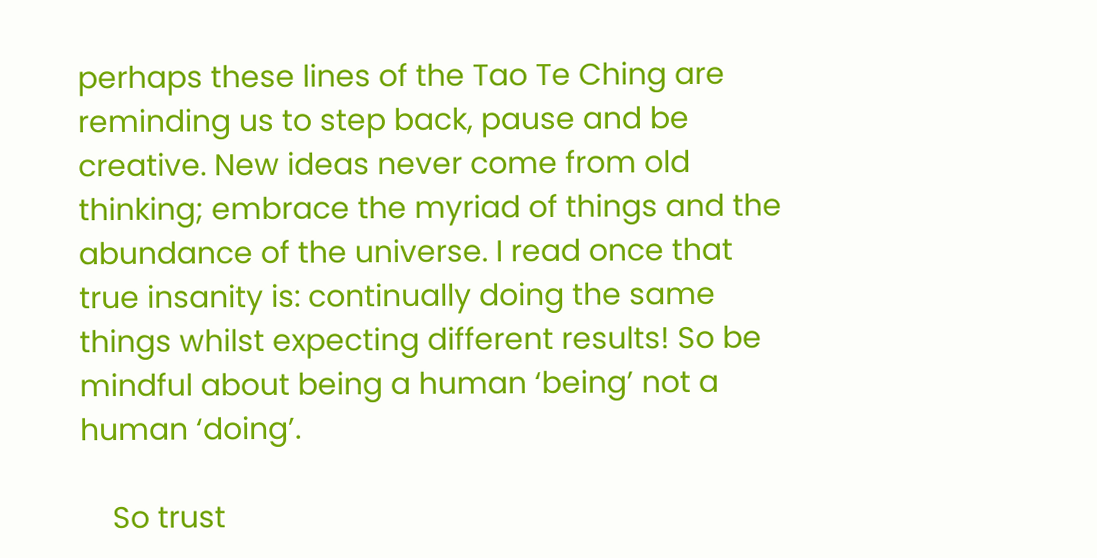perhaps these lines of the Tao Te Ching are reminding us to step back, pause and be creative. New ideas never come from old thinking; embrace the myriad of things and the abundance of the universe. I read once that true insanity is: continually doing the same things whilst expecting different results! So be mindful about being a human ‘being’ not a human ‘doing’.

    So trust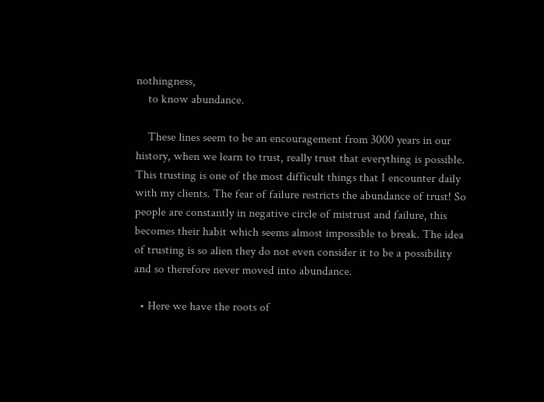nothingness,
    to know abundance.

    These lines seem to be an encouragement from 3000 years in our history, when we learn to trust, really trust that everything is possible. This trusting is one of the most difficult things that I encounter daily with my clients. The fear of failure restricts the abundance of trust! So people are constantly in negative circle of mistrust and failure, this becomes their habit which seems almost impossible to break. The idea of trusting is so alien they do not even consider it to be a possibility and so therefore never moved into abundance.

  • Here we have the roots of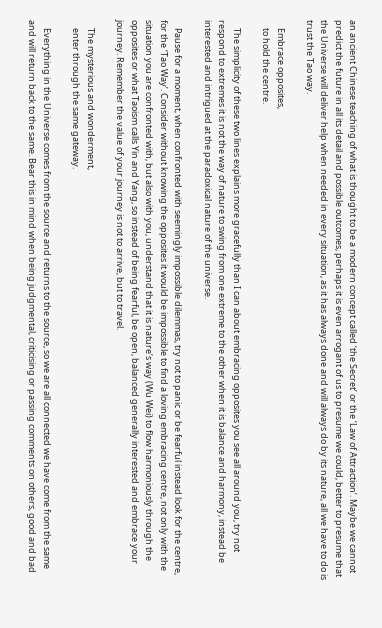an ancient Chinese teaching of what is thought to be a modern concept called ‘the Secret’ or the ‘Law of Attraction’. Maybe we cannot predict the future in all its detail and possible outcomes, perhaps it is even arrogant of us to presume we could, better to presume that the Universe will deliver help when needed in every situation, as it has always done and will always do by its nature, all we have to do is trust the Tao way.

    Embrace opposites,
    to hold the centre.

    The simplicity of these two lines explains more gracefully than I can about embracing opposites you see all around you, try not respond to extremes it is not the way of nature to swing from one extreme to the other when it is balance and harmony, instead be interested and intrigued at the paradoxical nature of the universe.

    Pause for a moment, when confronted with seemingly impossible dilemmas, try not to panic or be fearful instead look for the centre, for the ‘Tao Way’. Consider without knowing the opposites it would be impossible to find a loving embracing centre, not only with the situation you are confronted with, but also with you, understand that it is nature’s way (Wu Wei) to flow harmoniously through the opposites or what Taoism calls Yin and Yang, so instead of being fearful, be open, balanced generally interested and embrace your journey. Remember the value of your journey is not to arrive, but to travel.

    The mysterious and wonderment,
    enter through the same gateway.

    Everything in the Universe comes from the source and returns to the source, so we are all connected we have come from the same and will return back to the same. Bear this in mind when being judgmental, criticising or passing comments on others, good and bad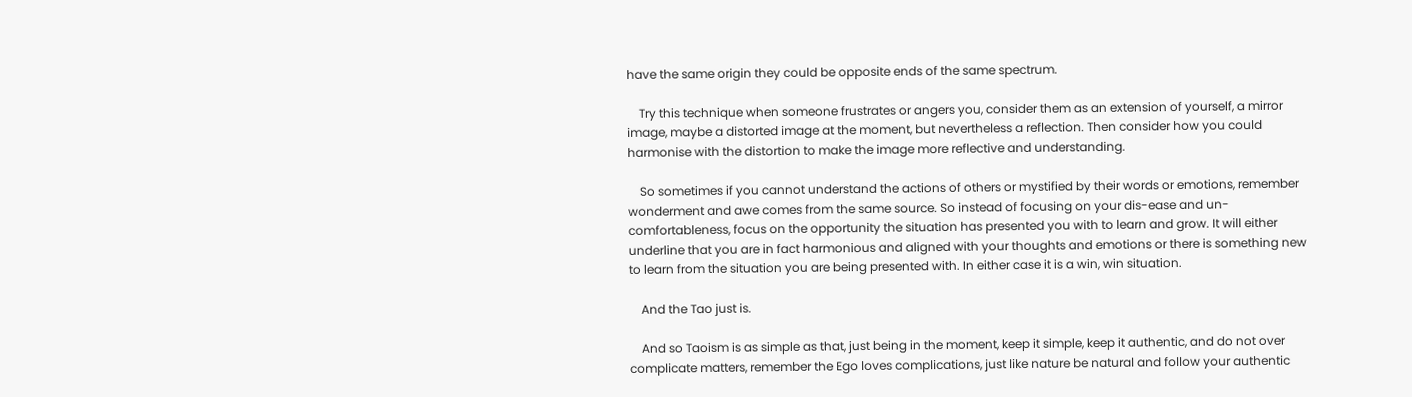have the same origin they could be opposite ends of the same spectrum.

    Try this technique when someone frustrates or angers you, consider them as an extension of yourself, a mirror image, maybe a distorted image at the moment, but nevertheless a reflection. Then consider how you could harmonise with the distortion to make the image more reflective and understanding.

    So sometimes if you cannot understand the actions of others or mystified by their words or emotions, remember wonderment and awe comes from the same source. So instead of focusing on your dis-ease and un-comfortableness, focus on the opportunity the situation has presented you with to learn and grow. It will either underline that you are in fact harmonious and aligned with your thoughts and emotions or there is something new to learn from the situation you are being presented with. In either case it is a win, win situation.

    And the Tao just is.

    And so Taoism is as simple as that, just being in the moment, keep it simple, keep it authentic, and do not over complicate matters, remember the Ego loves complications, just like nature be natural and follow your authentic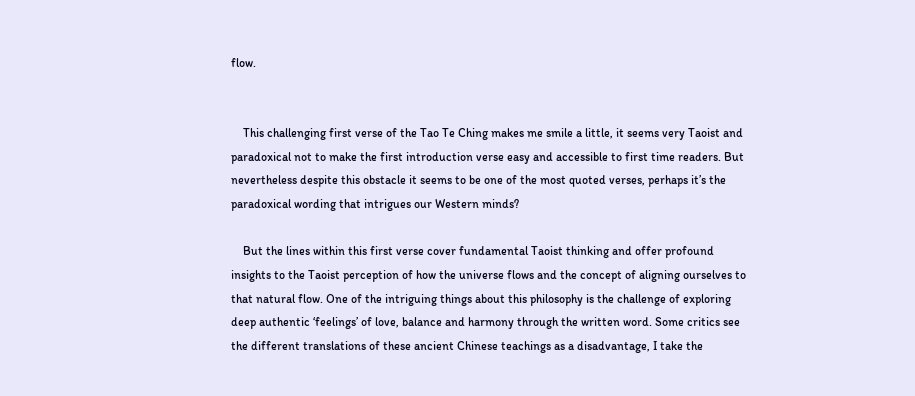flow.


    This challenging first verse of the Tao Te Ching makes me smile a little, it seems very Taoist and paradoxical not to make the first introduction verse easy and accessible to first time readers. But nevertheless despite this obstacle it seems to be one of the most quoted verses, perhaps it’s the paradoxical wording that intrigues our Western minds?

    But the lines within this first verse cover fundamental Taoist thinking and offer profound insights to the Taoist perception of how the universe flows and the concept of aligning ourselves to that natural flow. One of the intriguing things about this philosophy is the challenge of exploring deep authentic ‘feelings’ of love, balance and harmony through the written word. Some critics see the different translations of these ancient Chinese teachings as a disadvantage, I take the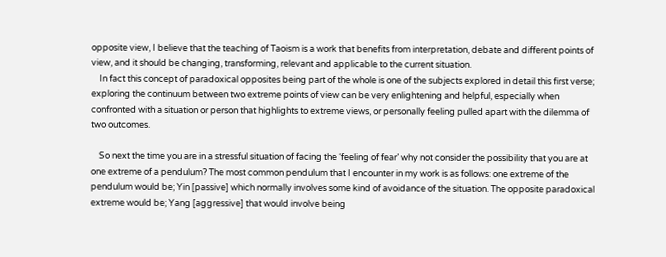opposite view, I believe that the teaching of Taoism is a work that benefits from interpretation, debate and different points of view, and it should be changing, transforming, relevant and applicable to the current situation.
    In fact this concept of paradoxical opposites being part of the whole is one of the subjects explored in detail this first verse; exploring the continuum between two extreme points of view can be very enlightening and helpful, especially when confronted with a situation or person that highlights to extreme views, or personally feeling pulled apart with the dilemma of two outcomes.

    So next the time you are in a stressful situation of facing the ‘feeling of fear’ why not consider the possibility that you are at one extreme of a pendulum? The most common pendulum that I encounter in my work is as follows: one extreme of the pendulum would be; Yin [passive] which normally involves some kind of avoidance of the situation. The opposite paradoxical extreme would be; Yang [aggressive] that would involve being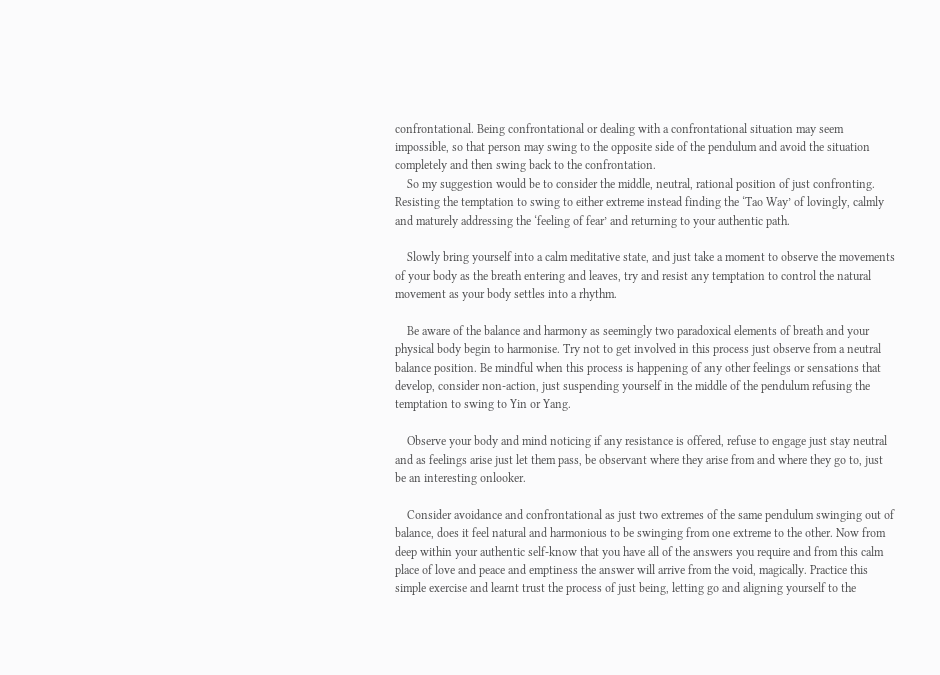confrontational. Being confrontational or dealing with a confrontational situation may seem impossible, so that person may swing to the opposite side of the pendulum and avoid the situation completely and then swing back to the confrontation.
    So my suggestion would be to consider the middle, neutral, rational position of just confronting. Resisting the temptation to swing to either extreme instead finding the ‘Tao Way’ of lovingly, calmly and maturely addressing the ‘feeling of fear’ and returning to your authentic path.

    Slowly bring yourself into a calm meditative state, and just take a moment to observe the movements of your body as the breath entering and leaves, try and resist any temptation to control the natural movement as your body settles into a rhythm.

    Be aware of the balance and harmony as seemingly two paradoxical elements of breath and your physical body begin to harmonise. Try not to get involved in this process just observe from a neutral balance position. Be mindful when this process is happening of any other feelings or sensations that develop, consider non-action, just suspending yourself in the middle of the pendulum refusing the temptation to swing to Yin or Yang.

    Observe your body and mind noticing if any resistance is offered, refuse to engage just stay neutral and as feelings arise just let them pass, be observant where they arise from and where they go to, just be an interesting onlooker.

    Consider avoidance and confrontational as just two extremes of the same pendulum swinging out of balance, does it feel natural and harmonious to be swinging from one extreme to the other. Now from deep within your authentic self-know that you have all of the answers you require and from this calm place of love and peace and emptiness the answer will arrive from the void, magically. Practice this simple exercise and learnt trust the process of just being, letting go and aligning yourself to the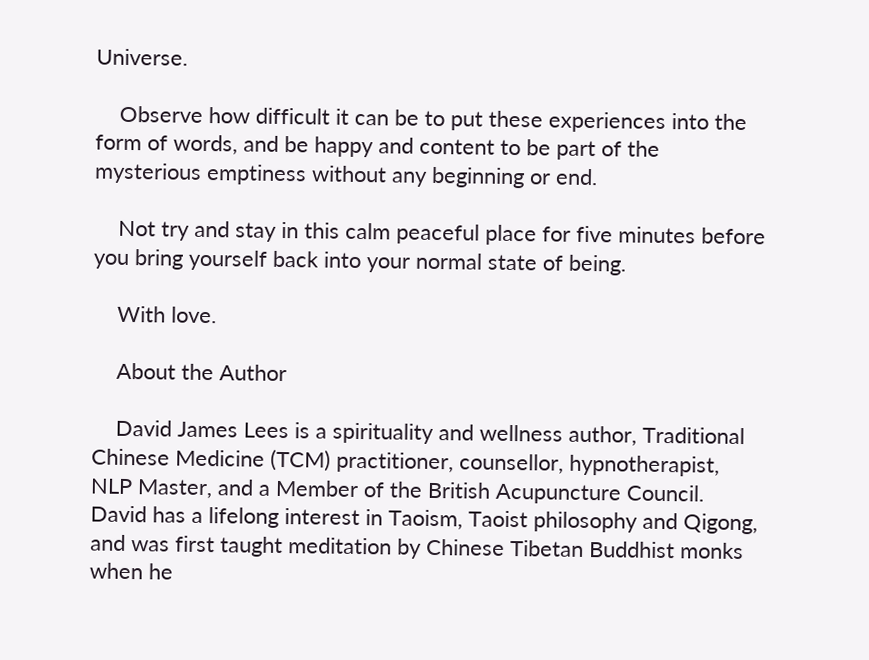Universe.

    Observe how difficult it can be to put these experiences into the form of words, and be happy and content to be part of the mysterious emptiness without any beginning or end.

    Not try and stay in this calm peaceful place for five minutes before you bring yourself back into your normal state of being.

    With love.

    About the Author

    David James Lees is a spirituality and wellness author, Traditional Chinese Medicine (TCM) practitioner, counsellor, hypnotherapist, NLP Master, and a Member of the British Acupuncture Council. David has a lifelong interest in Taoism, Taoist philosophy and Qigong, and was first taught meditation by Chinese Tibetan Buddhist monks when he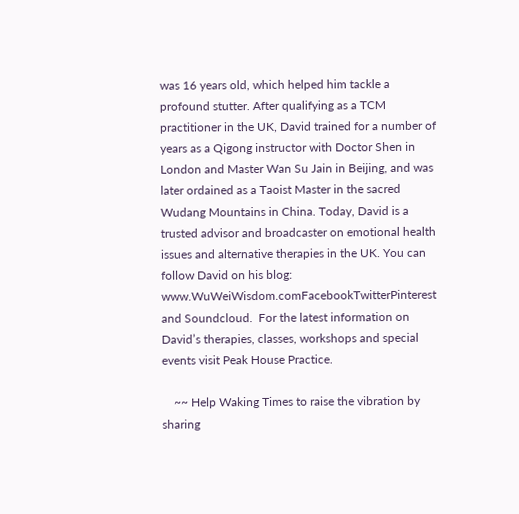was 16 years old, which helped him tackle a profound stutter. After qualifying as a TCM practitioner in the UK, David trained for a number of years as a Qigong instructor with Doctor Shen in London and Master Wan Su Jain in Beijing, and was later ordained as a Taoist Master in the sacred Wudang Mountains in China. Today, David is a trusted advisor and broadcaster on emotional health issues and alternative therapies in the UK. You can follow David on his blog: www.WuWeiWisdom.comFacebookTwitterPinterest and Soundcloud.  For the latest information on David’s therapies, classes, workshops and special events visit Peak House Practice.

    ~~ Help Waking Times to raise the vibration by sharing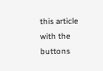this article with the buttons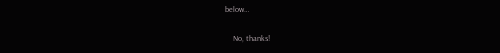below…

    No, thanks!